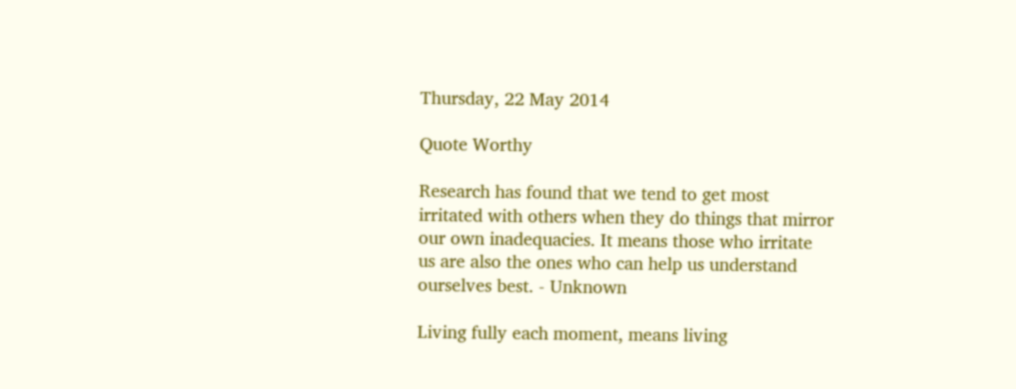Thursday, 22 May 2014

Quote Worthy

Research has found that we tend to get most irritated with others when they do things that mirror our own inadequacies. It means those who irritate us are also the ones who can help us understand ourselves best. - Unknown

Living fully each moment, means living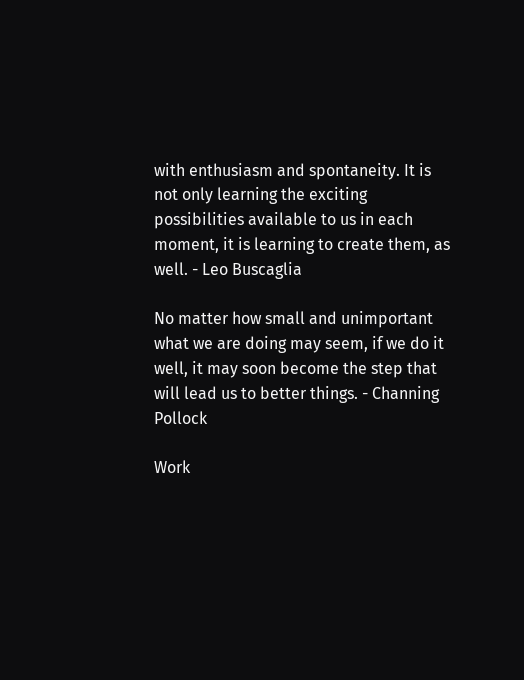with enthusiasm and spontaneity. It is not only learning the exciting possibilities available to us in each moment, it is learning to create them, as well. - Leo Buscaglia

No matter how small and unimportant what we are doing may seem, if we do it well, it may soon become the step that will lead us to better things. - Channing Pollock

Work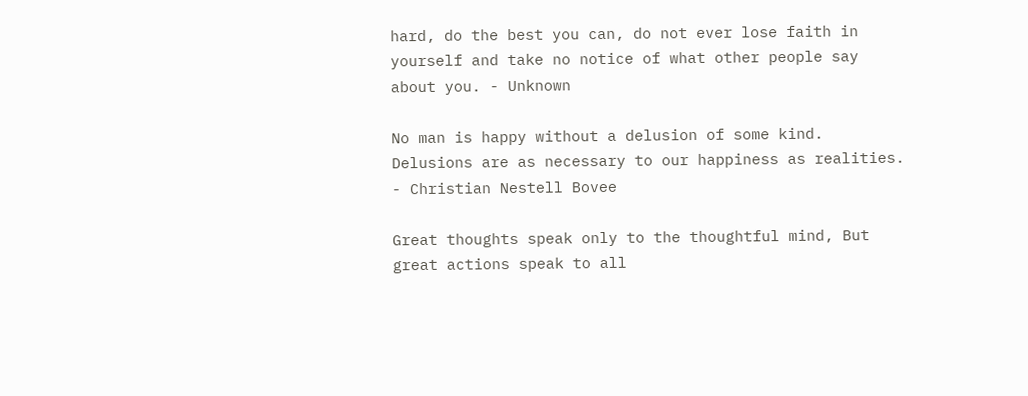hard, do the best you can, do not ever lose faith in yourself and take no notice of what other people say about you. - Unknown

No man is happy without a delusion of some kind. Delusions are as necessary to our happiness as realities. - Christian Nestell Bovee

Great thoughts speak only to the thoughtful mind, But great actions speak to all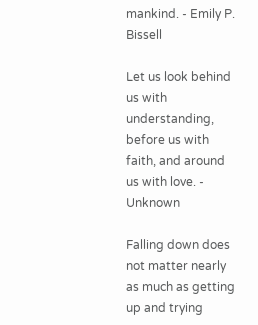mankind. - Emily P. Bissell

Let us look behind us with understanding, before us with faith, and around us with love. - Unknown

Falling down does not matter nearly as much as getting up and trying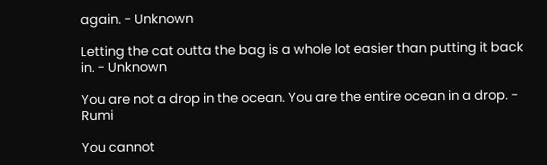again. - Unknown

Letting the cat outta the bag is a whole lot easier than putting it back in. - Unknown

You are not a drop in the ocean. You are the entire ocean in a drop. - Rumi

You cannot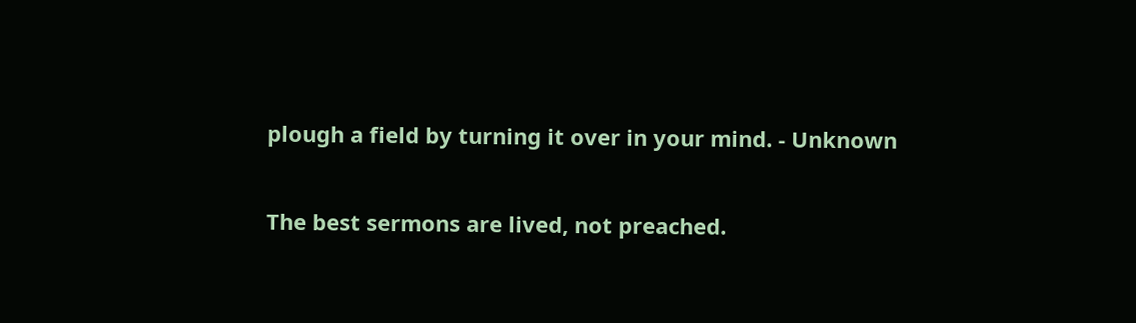plough a field by turning it over in your mind. - Unknown

The best sermons are lived, not preached.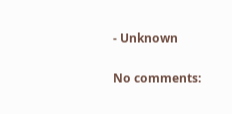- Unknown

No comments: